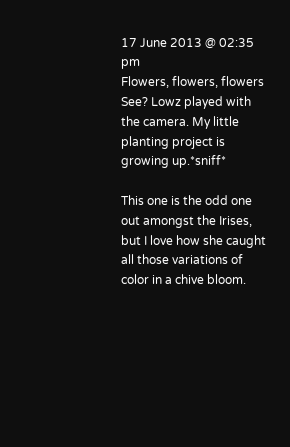17 June 2013 @ 02:35 pm
Flowers, flowers, flowers
See? Lowz played with the camera. My little planting project is growing up.*sniff*

This one is the odd one out amongst the Irises, but I love how she caught all those variations of color in a chive bloom.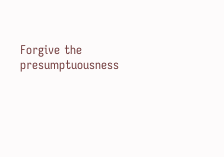Forgive the presumptuousness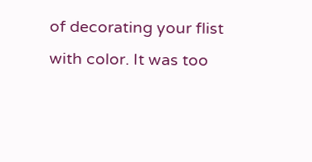of decorating your flist with color. It was too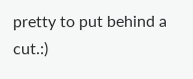pretty to put behind a cut.:)